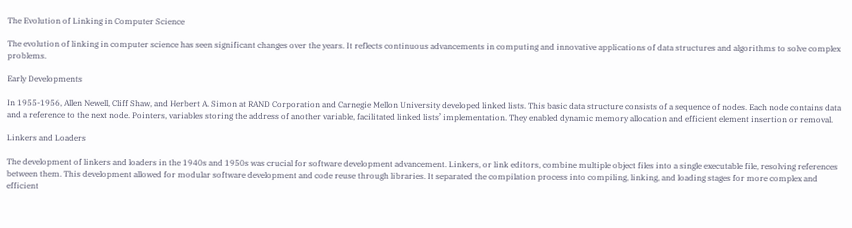The Evolution of Linking in Computer Science

The evolution of linking in computer science has seen significant changes over the years. It reflects continuous advancements in computing and innovative applications of data structures and algorithms to solve complex problems.

Early Developments

In 1955-1956, Allen Newell, Cliff Shaw, and Herbert A. Simon at RAND Corporation and Carnegie Mellon University developed linked lists. This basic data structure consists of a sequence of nodes. Each node contains data and a reference to the next node. Pointers, variables storing the address of another variable, facilitated linked lists’ implementation. They enabled dynamic memory allocation and efficient element insertion or removal.

Linkers and Loaders

The development of linkers and loaders in the 1940s and 1950s was crucial for software development advancement. Linkers, or link editors, combine multiple object files into a single executable file, resolving references between them. This development allowed for modular software development and code reuse through libraries. It separated the compilation process into compiling, linking, and loading stages for more complex and efficient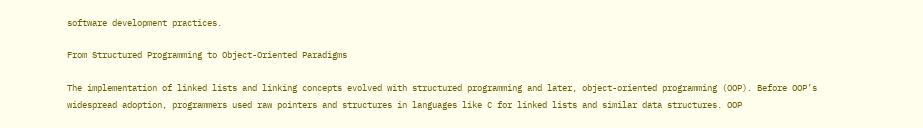software development practices.

From Structured Programming to Object-Oriented Paradigms

The implementation of linked lists and linking concepts evolved with structured programming and later, object-oriented programming (OOP). Before OOP’s widespread adoption, programmers used raw pointers and structures in languages like C for linked lists and similar data structures. OOP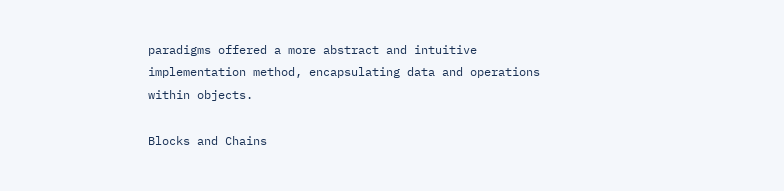paradigms offered a more abstract and intuitive implementation method, encapsulating data and operations within objects.

Blocks and Chains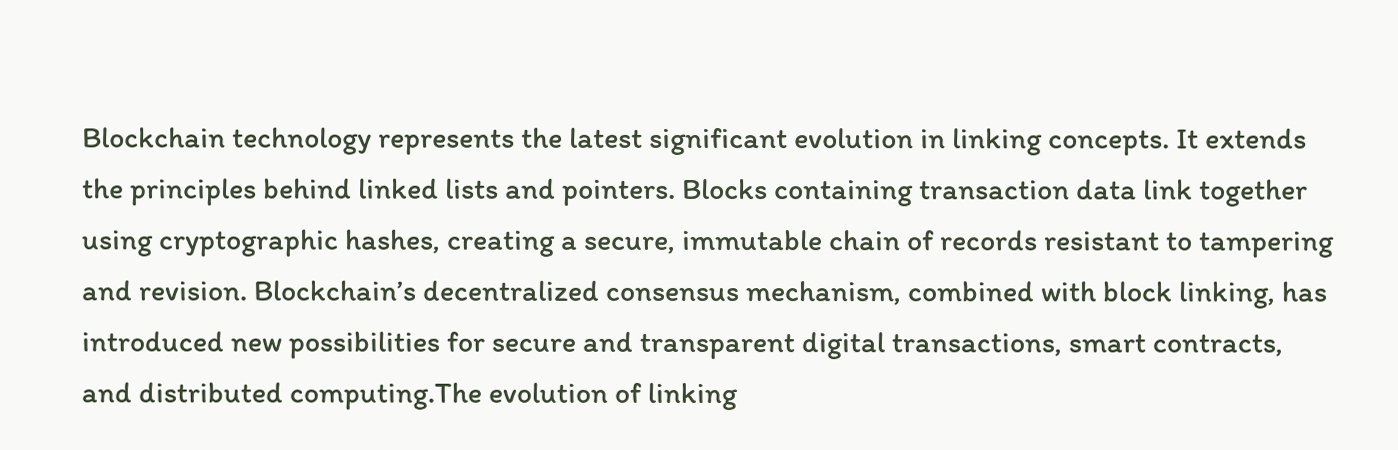Blockchain technology represents the latest significant evolution in linking concepts. It extends the principles behind linked lists and pointers. Blocks containing transaction data link together using cryptographic hashes, creating a secure, immutable chain of records resistant to tampering and revision. Blockchain’s decentralized consensus mechanism, combined with block linking, has introduced new possibilities for secure and transparent digital transactions, smart contracts, and distributed computing.The evolution of linking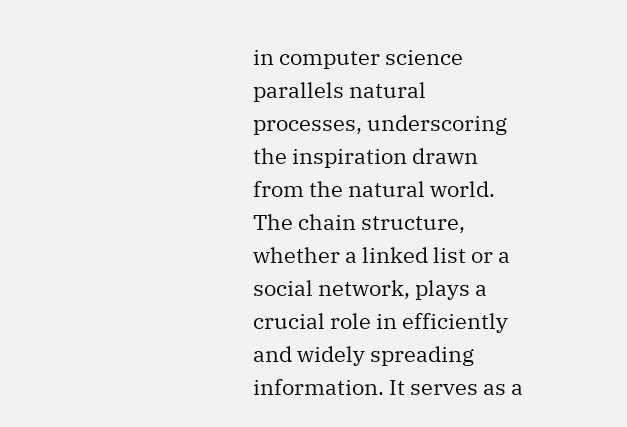in computer science parallels natural processes, underscoring the inspiration drawn from the natural world. The chain structure, whether a linked list or a social network, plays a crucial role in efficiently and widely spreading information. It serves as a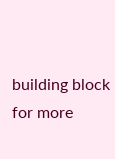building block for more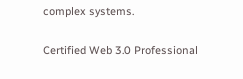complex systems.

Certified Web 3.0 Professional